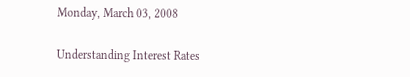Monday, March 03, 2008

Understanding Interest Rates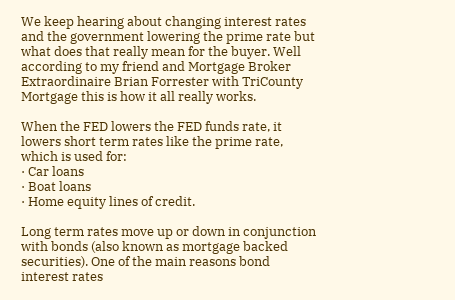We keep hearing about changing interest rates and the government lowering the prime rate but what does that really mean for the buyer. Well according to my friend and Mortgage Broker Extraordinaire Brian Forrester with TriCounty Mortgage this is how it all really works.

When the FED lowers the FED funds rate, it lowers short term rates like the prime rate, which is used for:
· Car loans
· Boat loans
· Home equity lines of credit.

Long term rates move up or down in conjunction with bonds (also known as mortgage backed securities). One of the main reasons bond interest rates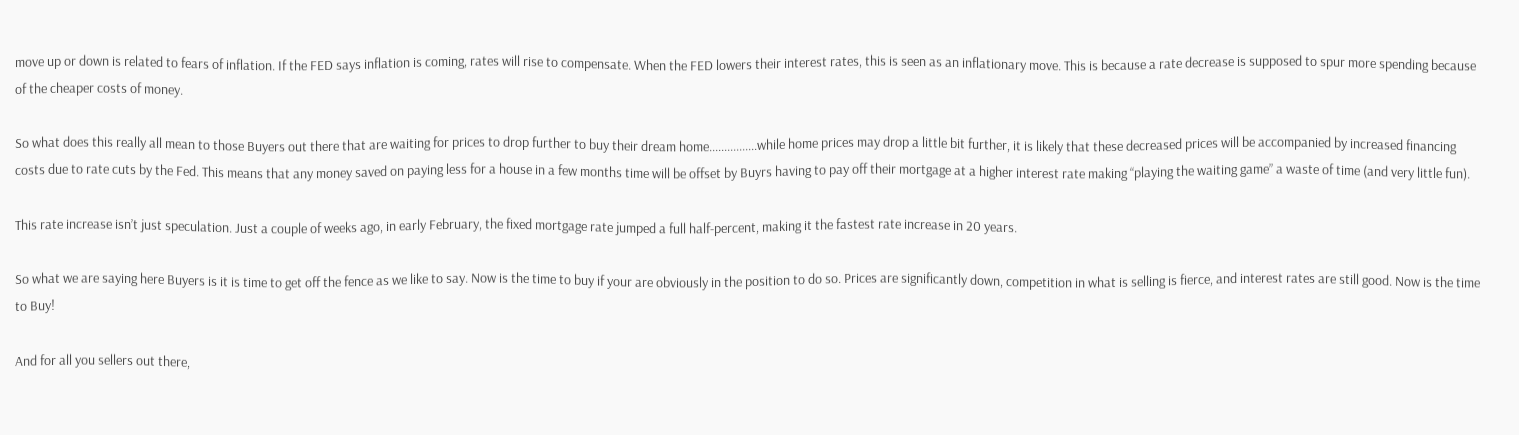move up or down is related to fears of inflation. If the FED says inflation is coming, rates will rise to compensate. When the FED lowers their interest rates, this is seen as an inflationary move. This is because a rate decrease is supposed to spur more spending because of the cheaper costs of money.

So what does this really all mean to those Buyers out there that are waiting for prices to drop further to buy their dream home................while home prices may drop a little bit further, it is likely that these decreased prices will be accompanied by increased financing costs due to rate cuts by the Fed. This means that any money saved on paying less for a house in a few months time will be offset by Buyrs having to pay off their mortgage at a higher interest rate making “playing the waiting game” a waste of time (and very little fun).

This rate increase isn’t just speculation. Just a couple of weeks ago, in early February, the fixed mortgage rate jumped a full half-percent, making it the fastest rate increase in 20 years.

So what we are saying here Buyers is it is time to get off the fence as we like to say. Now is the time to buy if your are obviously in the position to do so. Prices are significantly down, competition in what is selling is fierce, and interest rates are still good. Now is the time to Buy!

And for all you sellers out there,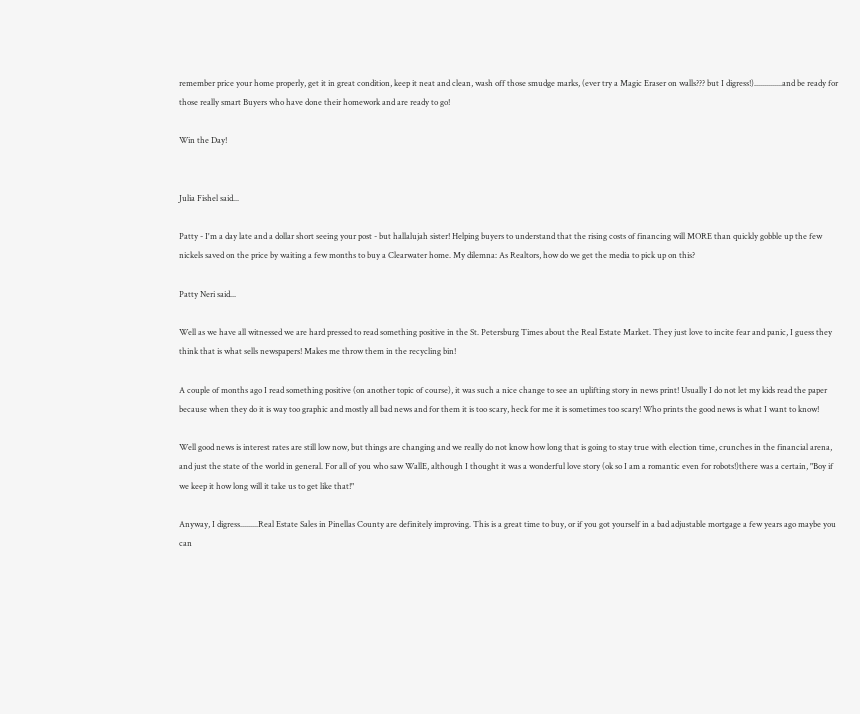remember price your home properly, get it in great condition, keep it neat and clean, wash off those smudge marks, (ever try a Magic Eraser on walls??? but I digress!)..............and be ready for those really smart Buyers who have done their homework and are ready to go!

Win the Day!


Julia Fishel said...

Patty - I'm a day late and a dollar short seeing your post - but hallalujah sister! Helping buyers to understand that the rising costs of financing will MORE than quickly gobble up the few nickels saved on the price by waiting a few months to buy a Clearwater home. My dilemna: As Realtors, how do we get the media to pick up on this?

Patty Neri said...

Well as we have all witnessed we are hard pressed to read something positive in the St. Petersburg Times about the Real Estate Market. They just love to incite fear and panic, I guess they think that is what sells newspapers! Makes me throw them in the recycling bin!

A couple of months ago I read something positive (on another topic of course), it was such a nice change to see an uplifting story in news print! Usually I do not let my kids read the paper because when they do it is way too graphic and mostly all bad news and for them it is too scary, heck for me it is sometimes too scary! Who prints the good news is what I want to know!

Well good news is interest rates are still low now, but things are changing and we really do not know how long that is going to stay true with election time, crunches in the financial arena, and just the state of the world in general. For all of you who saw WallE, although I thought it was a wonderful love story (ok so I am a romantic even for robots!)there was a certain, "Boy if we keep it how long will it take us to get like that!"

Anyway, I digress.........Real Estate Sales in Pinellas County are definitely improving. This is a great time to buy, or if you got yourself in a bad adjustable mortgage a few years ago maybe you can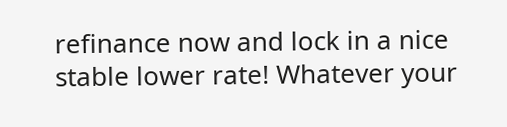refinance now and lock in a nice stable lower rate! Whatever your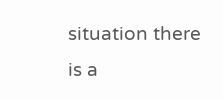situation there is a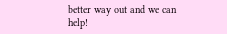better way out and we can help!